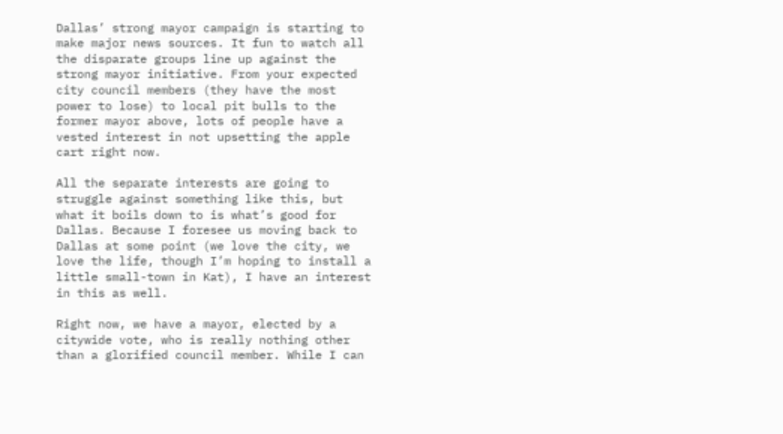Dallas’ strong mayor campaign is starting to make major news sources. It fun to watch all the disparate groups line up against the strong mayor initiative. From your expected city council members (they have the most power to lose) to local pit bulls to the former mayor above, lots of people have a vested interest in not upsetting the apple cart right now.

All the separate interests are going to struggle against something like this, but what it boils down to is what’s good for Dallas. Because I foresee us moving back to Dallas at some point (we love the city, we love the life, though I’m hoping to install a little small-town in Kat), I have an interest in this as well.

Right now, we have a mayor, elected by a citywide vote, who is really nothing other than a glorified council member. While I can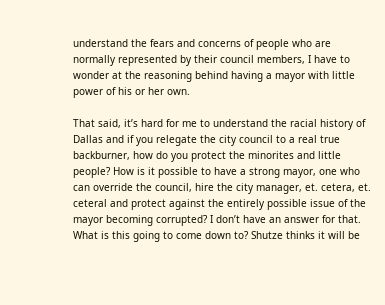understand the fears and concerns of people who are normally represented by their council members, I have to wonder at the reasoning behind having a mayor with little power of his or her own.

That said, it’s hard for me to understand the racial history of Dallas and if you relegate the city council to a real true backburner, how do you protect the minorites and little people? How is it possible to have a strong mayor, one who can override the council, hire the city manager, et. cetera, et. ceteral and protect against the entirely possible issue of the mayor becoming corrupted? I don’t have an answer for that. What is this going to come down to? Shutze thinks it will be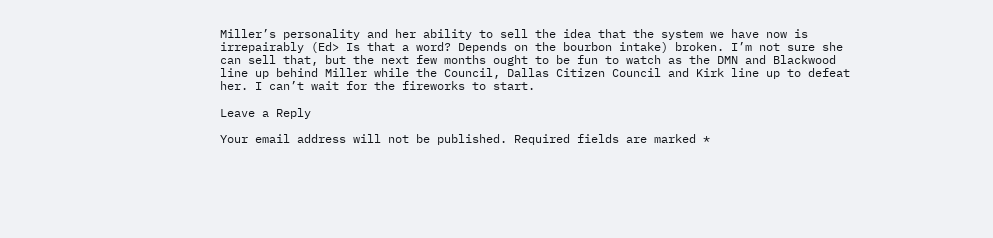Miller’s personality and her ability to sell the idea that the system we have now is irrepairably (Ed> Is that a word? Depends on the bourbon intake) broken. I’m not sure she can sell that, but the next few months ought to be fun to watch as the DMN and Blackwood line up behind Miller while the Council, Dallas Citizen Council and Kirk line up to defeat her. I can’t wait for the fireworks to start.

Leave a Reply

Your email address will not be published. Required fields are marked *